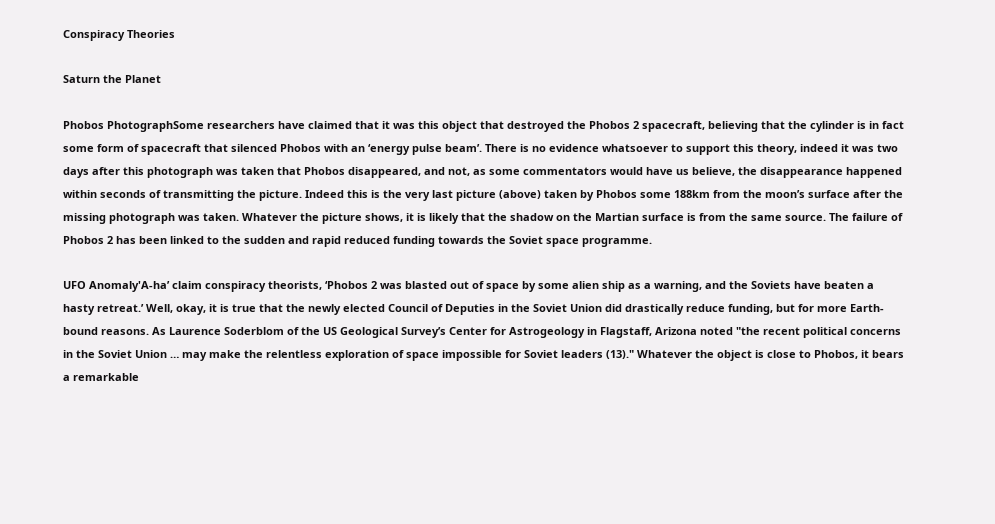Conspiracy Theories

Saturn the Planet

Phobos PhotographSome researchers have claimed that it was this object that destroyed the Phobos 2 spacecraft, believing that the cylinder is in fact some form of spacecraft that silenced Phobos with an ‘energy pulse beam’. There is no evidence whatsoever to support this theory, indeed it was two days after this photograph was taken that Phobos disappeared, and not, as some commentators would have us believe, the disappearance happened within seconds of transmitting the picture. Indeed this is the very last picture (above) taken by Phobos some 188km from the moon’s surface after the missing photograph was taken. Whatever the picture shows, it is likely that the shadow on the Martian surface is from the same source. The failure of Phobos 2 has been linked to the sudden and rapid reduced funding towards the Soviet space programme.

UFO Anomaly'A-ha’ claim conspiracy theorists, ‘Phobos 2 was blasted out of space by some alien ship as a warning, and the Soviets have beaten a hasty retreat.’ Well, okay, it is true that the newly elected Council of Deputies in the Soviet Union did drastically reduce funding, but for more Earth-bound reasons. As Laurence Soderblom of the US Geological Survey’s Center for Astrogeology in Flagstaff, Arizona noted "the recent political concerns in the Soviet Union … may make the relentless exploration of space impossible for Soviet leaders (13)." Whatever the object is close to Phobos, it bears a remarkable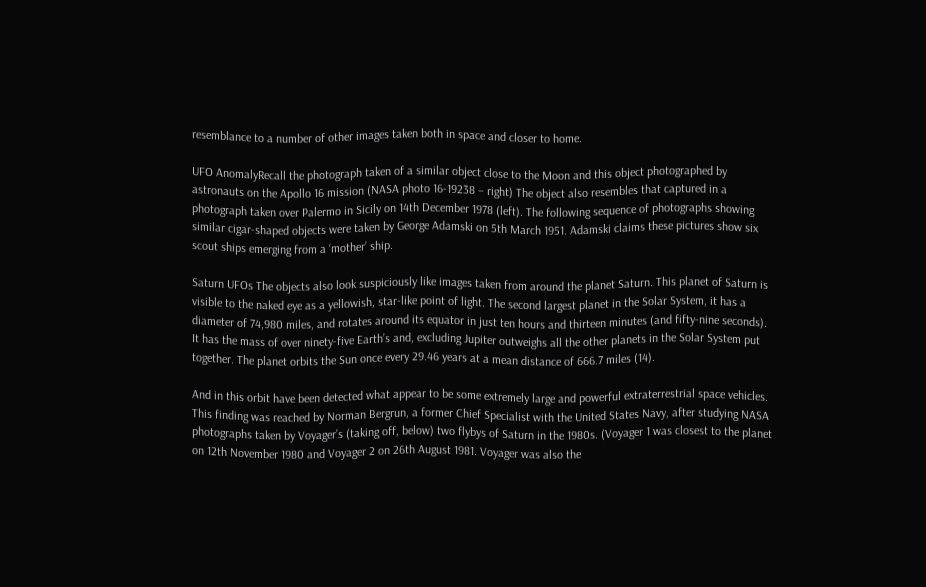resemblance to a number of other images taken both in space and closer to home.

UFO AnomalyRecall the photograph taken of a similar object close to the Moon and this object photographed by astronauts on the Apollo 16 mission (NASA photo 16-19238 – right) The object also resembles that captured in a photograph taken over Palermo in Sicily on 14th December 1978 (left). The following sequence of photographs showing similar cigar-shaped objects were taken by George Adamski on 5th March 1951. Adamski claims these pictures show six scout ships emerging from a ‘mother’ ship.

Saturn UFOs The objects also look suspiciously like images taken from around the planet Saturn. This planet of Saturn is visible to the naked eye as a yellowish, star-like point of light. The second largest planet in the Solar System, it has a diameter of 74,980 miles, and rotates around its equator in just ten hours and thirteen minutes (and fifty-nine seconds). It has the mass of over ninety-five Earth’s and, excluding Jupiter outweighs all the other planets in the Solar System put together. The planet orbits the Sun once every 29.46 years at a mean distance of 666.7 miles (14).

And in this orbit have been detected what appear to be some extremely large and powerful extraterrestrial space vehicles. This finding was reached by Norman Bergrun, a former Chief Specialist with the United States Navy, after studying NASA photographs taken by Voyager’s (taking off, below) two flybys of Saturn in the 1980s. (Voyager 1 was closest to the planet on 12th November 1980 and Voyager 2 on 26th August 1981. Voyager was also the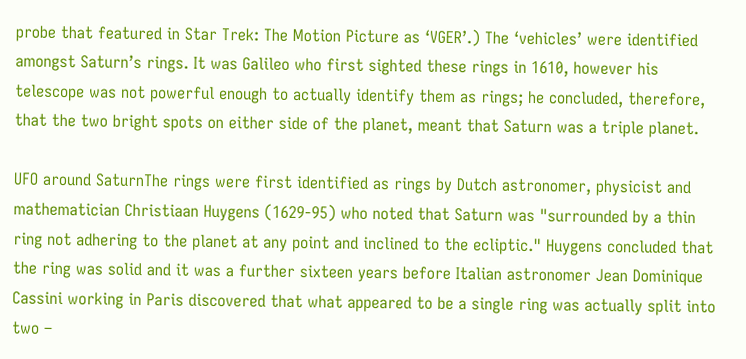probe that featured in Star Trek: The Motion Picture as ‘VGER’.) The ‘vehicles’ were identified amongst Saturn’s rings. It was Galileo who first sighted these rings in 1610, however his telescope was not powerful enough to actually identify them as rings; he concluded, therefore, that the two bright spots on either side of the planet, meant that Saturn was a triple planet.

UFO around SaturnThe rings were first identified as rings by Dutch astronomer, physicist and mathematician Christiaan Huygens (1629-95) who noted that Saturn was "surrounded by a thin ring not adhering to the planet at any point and inclined to the ecliptic." Huygens concluded that the ring was solid and it was a further sixteen years before Italian astronomer Jean Dominique Cassini working in Paris discovered that what appeared to be a single ring was actually split into two –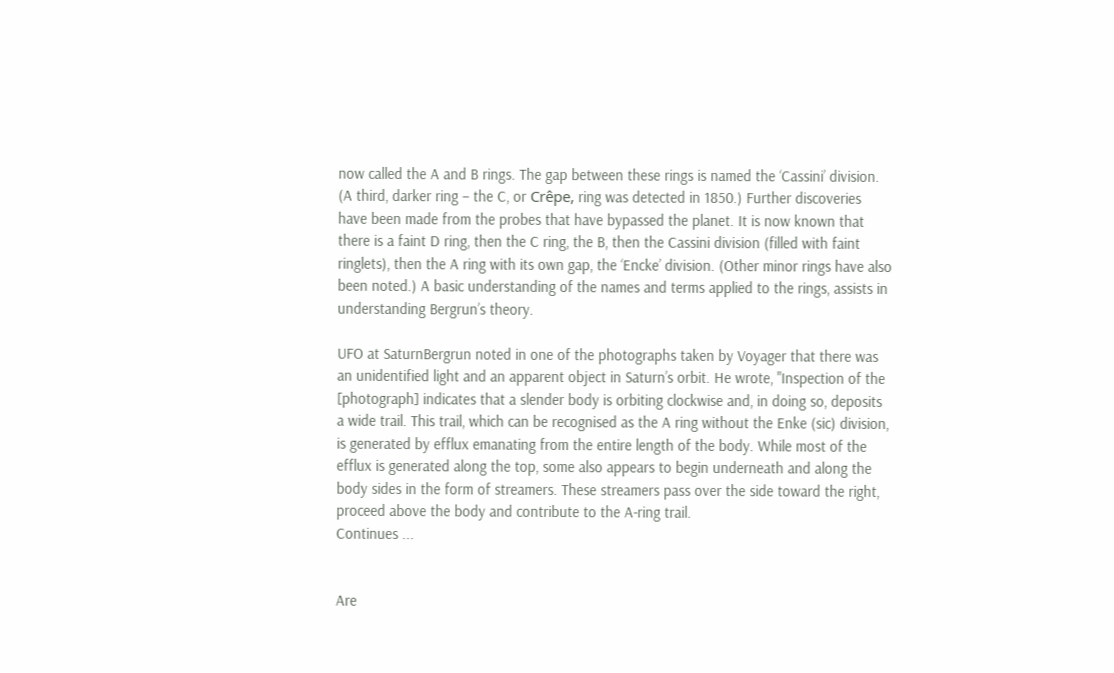now called the A and B rings. The gap between these rings is named the ‘Cassini’ division. (A third, darker ring – the C, or Crêpe, ring was detected in 1850.) Further discoveries have been made from the probes that have bypassed the planet. It is now known that there is a faint D ring, then the C ring, the B, then the Cassini division (filled with faint ringlets), then the A ring with its own gap, the ‘Encke’ division. (Other minor rings have also been noted.) A basic understanding of the names and terms applied to the rings, assists in understanding Bergrun’s theory.

UFO at SaturnBergrun noted in one of the photographs taken by Voyager that there was an unidentified light and an apparent object in Saturn’s orbit. He wrote, "Inspection of the [photograph] indicates that a slender body is orbiting clockwise and, in doing so, deposits a wide trail. This trail, which can be recognised as the A ring without the Enke (sic) division, is generated by efflux emanating from the entire length of the body. While most of the efflux is generated along the top, some also appears to begin underneath and along the body sides in the form of streamers. These streamers pass over the side toward the right, proceed above the body and contribute to the A-ring trail.
Continues ...


Are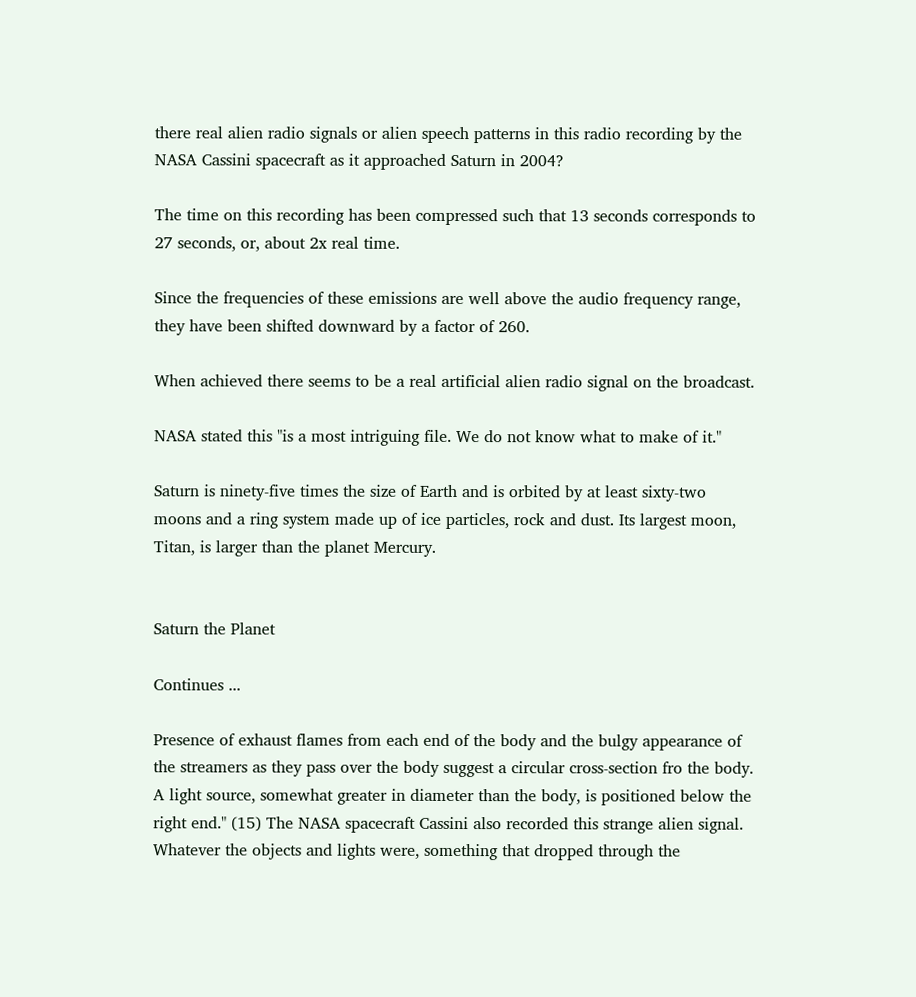there real alien radio signals or alien speech patterns in this radio recording by the NASA Cassini spacecraft as it approached Saturn in 2004?

The time on this recording has been compressed such that 13 seconds corresponds to 27 seconds, or, about 2x real time.

Since the frequencies of these emissions are well above the audio frequency range, they have been shifted downward by a factor of 260.

When achieved there seems to be a real artificial alien radio signal on the broadcast.

NASA stated this "is a most intriguing file. We do not know what to make of it."

Saturn is ninety-five times the size of Earth and is orbited by at least sixty-two moons and a ring system made up of ice particles, rock and dust. Its largest moon, Titan, is larger than the planet Mercury.


Saturn the Planet

Continues ...

Presence of exhaust flames from each end of the body and the bulgy appearance of the streamers as they pass over the body suggest a circular cross-section fro the body. A light source, somewhat greater in diameter than the body, is positioned below the right end." (15) The NASA spacecraft Cassini also recorded this strange alien signal. Whatever the objects and lights were, something that dropped through the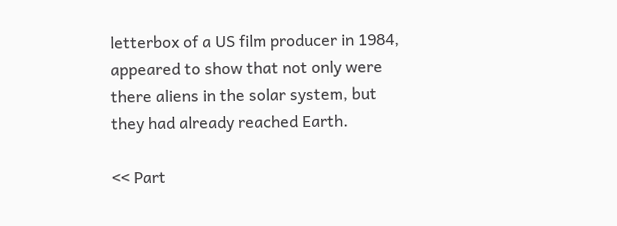letterbox of a US film producer in 1984, appeared to show that not only were there aliens in the solar system, but they had already reached Earth.

<< Part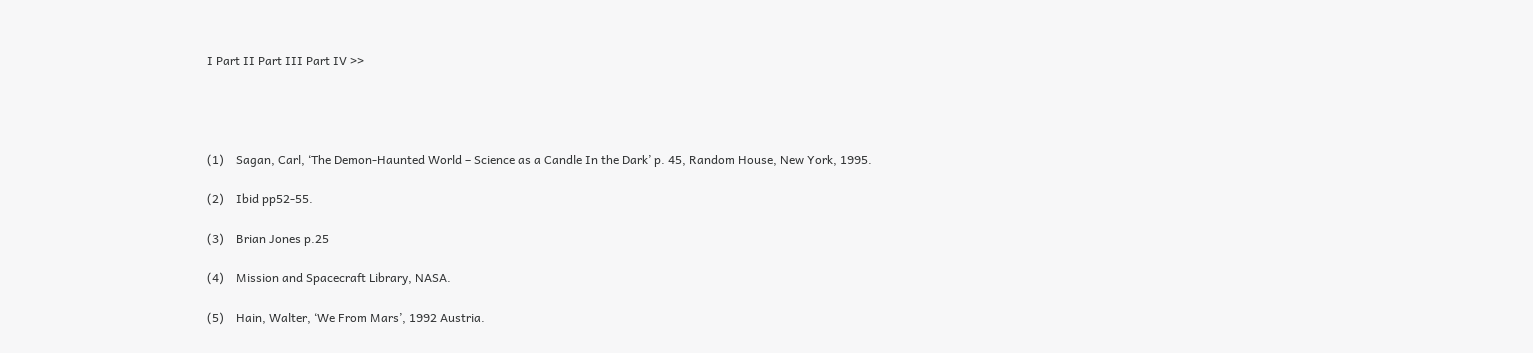I Part II Part III Part IV >>




(1)    Sagan, Carl, ‘The Demon-Haunted World – Science as a Candle In the Dark’ p. 45, Random House, New York, 1995.

(2)    Ibid pp52-55.

(3)    Brian Jones p.25

(4)    Mission and Spacecraft Library, NASA.

(5)    Hain, Walter, ‘We From Mars’, 1992 Austria.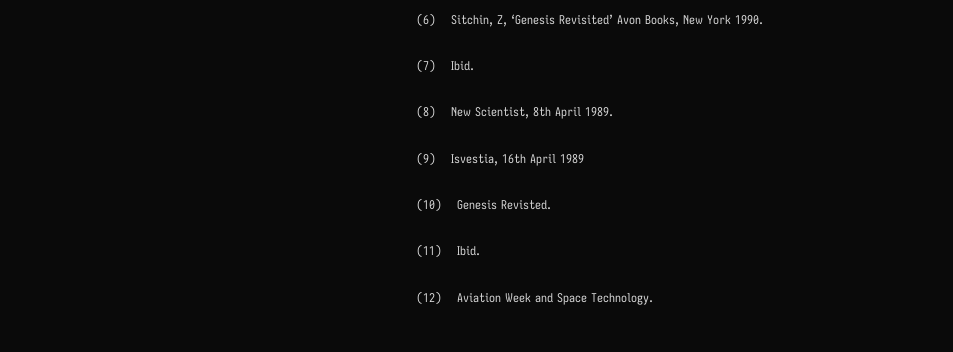(6)    Sitchin, Z, ‘Genesis Revisited’ Avon Books, New York 1990.

(7)    Ibid.

(8)    New Scientist, 8th April 1989.

(9)    Isvestia, 16th April 1989

(10)    Genesis Revisted.

(11)    Ibid.

(12)    Aviation Week and Space Technology.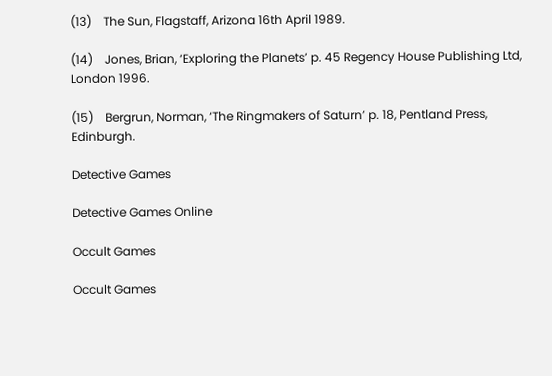(13)    The Sun, Flagstaff, Arizona 16th April 1989.

(14)    Jones, Brian, ‘Exploring the Planets’ p. 45 Regency House Publishing Ltd, London 1996.

(15)    Bergrun, Norman, ‘The Ringmakers of Saturn’ p. 18, Pentland Press, Edinburgh.

Detective Games

Detective Games Online

Occult Games

Occult Games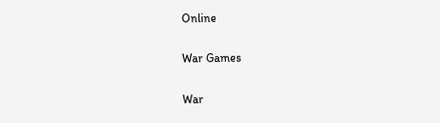Online

War Games

War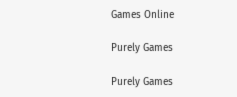Games Online

Purely Games

Purely Games